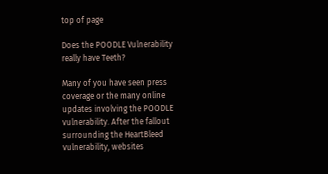top of page

Does the POODLE Vulnerability really have Teeth?

Many of you have seen press coverage or the many online updates involving the POODLE vulnerability. After the fallout surrounding the HeartBleed vulnerability, websites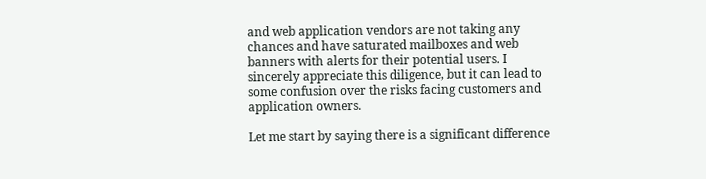and web application vendors are not taking any chances and have saturated mailboxes and web banners with alerts for their potential users. I sincerely appreciate this diligence, but it can lead to some confusion over the risks facing customers and application owners.

Let me start by saying there is a significant difference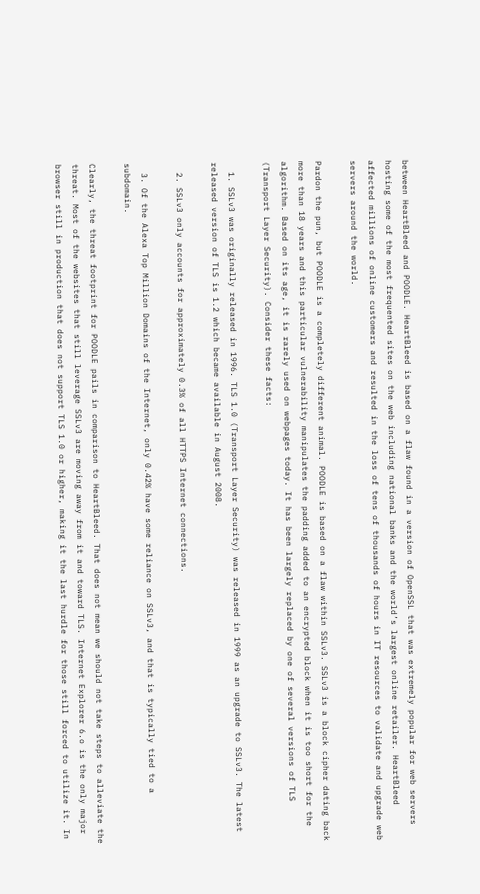between HeartBleed and POODLE. HeartBleed is based on a flaw found in a version of OpenSSL that was extremely popular for web servers hosting some of the most frequented sites on the web including national banks and the world’s largest online retailer. HeartBleed affected millions of online customers and resulted in the loss of tens of thousands of hours in IT resources to validate and upgrade web servers around the world.

Pardon the pun, but POODLE is a completely different animal. POODLE is based on a flaw within SSLv3. SSLv3 is a block cipher dating back more than 18 years and this particular vulnerability manipulates the padding added to an encrypted block when it is too short for the algorithm. Based on its age, it is rarely used on webpages today. It has been largely replaced by one of several versions of TLS (Transport Layer Security). Consider these facts:

  1. SSLv3 was originally released in 1996. TLS 1.0 (Transport Layer Security) was released in 1999 as an upgrade to SSLv3. The latest released version of TLS is 1.2 which became available in August 2008.

  2. SSLv3 only accounts for approximately 0.3% of all HTTPS Internet connections.

  3. Of the Alexa Top Million Domains of the Internet, only 0.42% have some reliance on SSLv3, and that is typically tied to a subdomain.

Clearly, the threat footprint for POODLE pails in comparison to HeartBleed. That does not mean we should not take steps to alleviate the threat. Most of the websites that still leverage SSLv3 are moving away from it and toward TLS. Internet Explorer 6.o is the only major browser still in production that does not support TLS 1.0 or higher, making it the last hurdle for those still forced to utilize it. In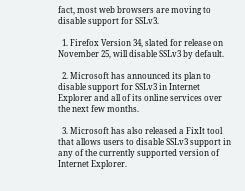fact, most web browsers are moving to disable support for SSLv3.

  1. Firefox Version 34, slated for release on November 25, will disable SSLv3 by default.

  2. Microsoft has announced its plan to disable support for SSLv3 in Internet Explorer and all of its online services over the next few months.

  3. Microsoft has also released a FixIt tool that allows users to disable SSLv3 support in any of the currently supported version of Internet Explorer.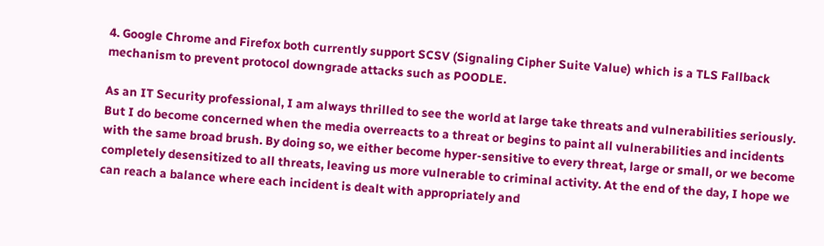4. Google Chrome and Firefox both currently support SCSV (Signaling Cipher Suite Value) which is a TLS Fallback mechanism to prevent protocol downgrade attacks such as POODLE.

As an IT Security professional, I am always thrilled to see the world at large take threats and vulnerabilities seriously. But I do become concerned when the media overreacts to a threat or begins to paint all vulnerabilities and incidents with the same broad brush. By doing so, we either become hyper-sensitive to every threat, large or small, or we become completely desensitized to all threats, leaving us more vulnerable to criminal activity. At the end of the day, I hope we can reach a balance where each incident is dealt with appropriately and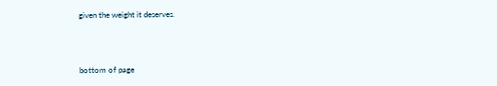given the weight it deserves.



bottom of page